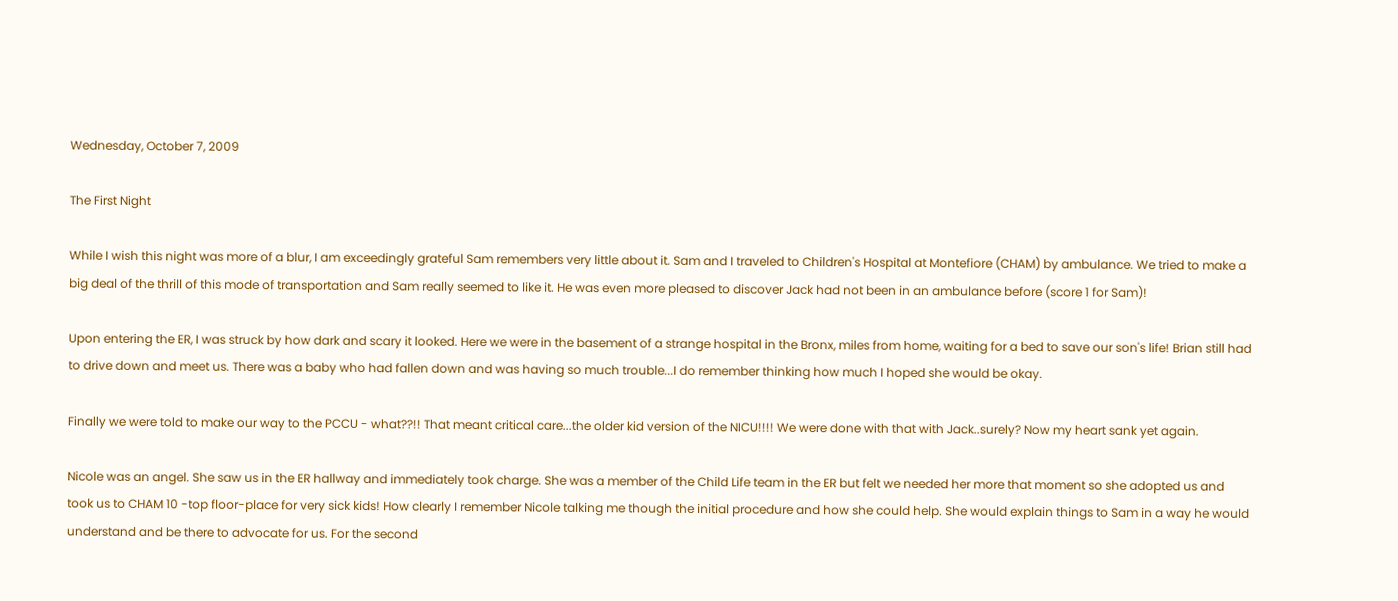Wednesday, October 7, 2009

The First Night

While I wish this night was more of a blur, I am exceedingly grateful Sam remembers very little about it. Sam and I traveled to Children's Hospital at Montefiore (CHAM) by ambulance. We tried to make a big deal of the thrill of this mode of transportation and Sam really seemed to like it. He was even more pleased to discover Jack had not been in an ambulance before (score 1 for Sam)!

Upon entering the ER, I was struck by how dark and scary it looked. Here we were in the basement of a strange hospital in the Bronx, miles from home, waiting for a bed to save our son's life! Brian still had to drive down and meet us. There was a baby who had fallen down and was having so much trouble...I do remember thinking how much I hoped she would be okay.

Finally we were told to make our way to the PCCU - what??!! That meant critical care...the older kid version of the NICU!!!! We were done with that with Jack..surely? Now my heart sank yet again.

Nicole was an angel. She saw us in the ER hallway and immediately took charge. She was a member of the Child Life team in the ER but felt we needed her more that moment so she adopted us and took us to CHAM 10 -top floor-place for very sick kids! How clearly I remember Nicole talking me though the initial procedure and how she could help. She would explain things to Sam in a way he would understand and be there to advocate for us. For the second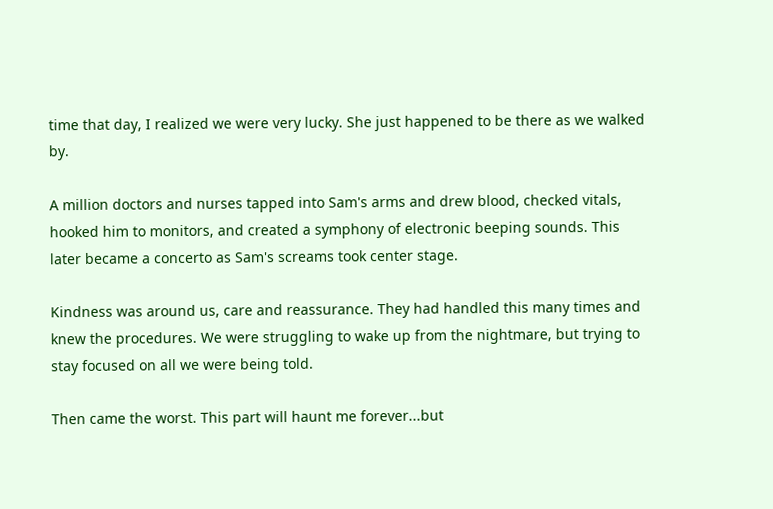time that day, I realized we were very lucky. She just happened to be there as we walked by.

A million doctors and nurses tapped into Sam's arms and drew blood, checked vitals, hooked him to monitors, and created a symphony of electronic beeping sounds. This later became a concerto as Sam's screams took center stage.

Kindness was around us, care and reassurance. They had handled this many times and knew the procedures. We were struggling to wake up from the nightmare, but trying to stay focused on all we were being told.

Then came the worst. This part will haunt me forever...but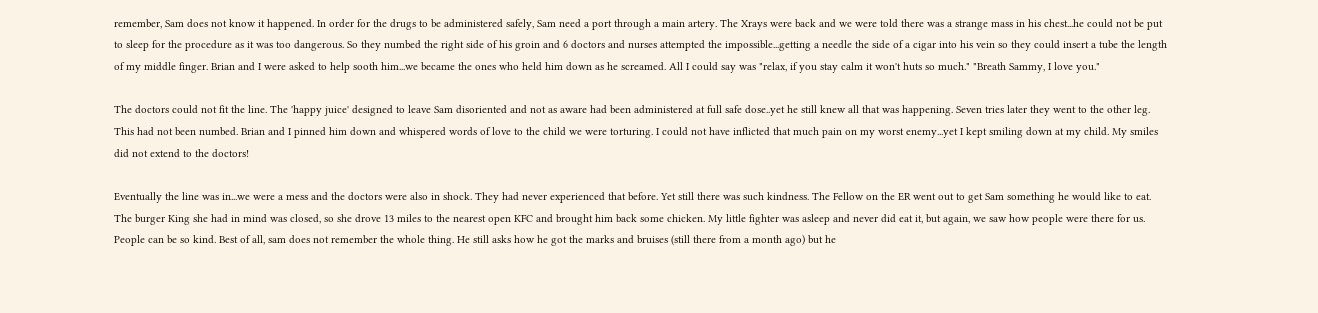remember, Sam does not know it happened. In order for the drugs to be administered safely, Sam need a port through a main artery. The Xrays were back and we were told there was a strange mass in his chest...he could not be put to sleep for the procedure as it was too dangerous. So they numbed the right side of his groin and 6 doctors and nurses attempted the impossible...getting a needle the side of a cigar into his vein so they could insert a tube the length of my middle finger. Brian and I were asked to help sooth him...we became the ones who held him down as he screamed. All I could say was "relax, if you stay calm it won't huts so much." "Breath Sammy, I love you."

The doctors could not fit the line. The 'happy juice' designed to leave Sam disoriented and not as aware had been administered at full safe dose..yet he still knew all that was happening. Seven tries later they went to the other leg. This had not been numbed. Brian and I pinned him down and whispered words of love to the child we were torturing. I could not have inflicted that much pain on my worst enemy...yet I kept smiling down at my child. My smiles did not extend to the doctors!

Eventually the line was in...we were a mess and the doctors were also in shock. They had never experienced that before. Yet still there was such kindness. The Fellow on the ER went out to get Sam something he would like to eat. The burger King she had in mind was closed, so she drove 13 miles to the nearest open KFC and brought him back some chicken. My little fighter was asleep and never did eat it, but again, we saw how people were there for us. People can be so kind. Best of all, sam does not remember the whole thing. He still asks how he got the marks and bruises (still there from a month ago) but he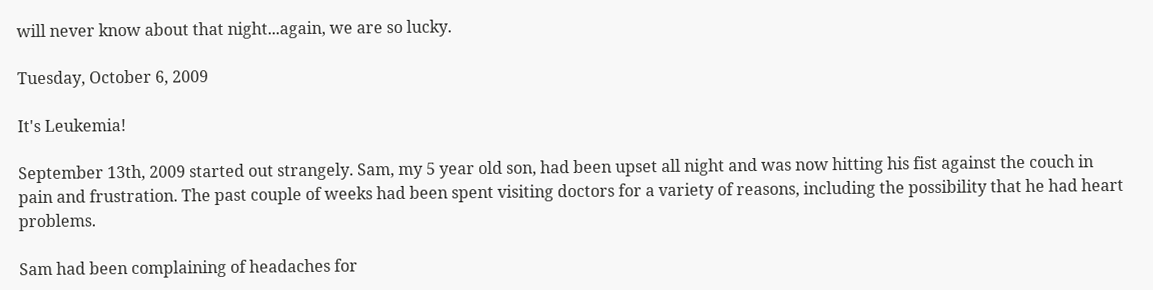will never know about that night...again, we are so lucky.

Tuesday, October 6, 2009

It's Leukemia!

September 13th, 2009 started out strangely. Sam, my 5 year old son, had been upset all night and was now hitting his fist against the couch in pain and frustration. The past couple of weeks had been spent visiting doctors for a variety of reasons, including the possibility that he had heart problems.

Sam had been complaining of headaches for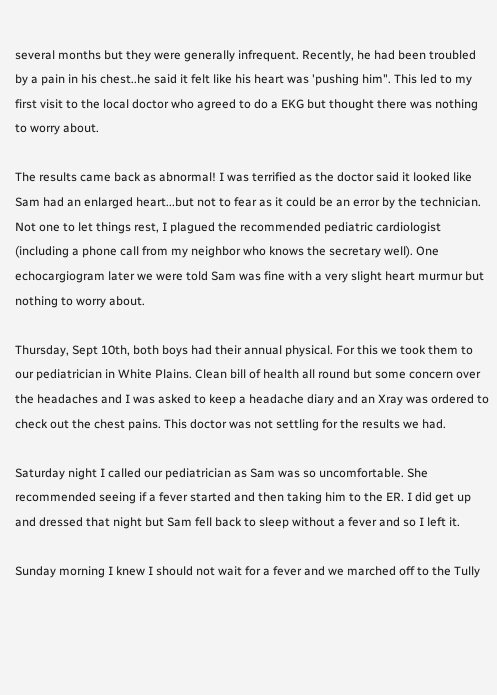several months but they were generally infrequent. Recently, he had been troubled by a pain in his chest..he said it felt like his heart was 'pushing him". This led to my first visit to the local doctor who agreed to do a EKG but thought there was nothing to worry about.

The results came back as abnormal! I was terrified as the doctor said it looked like Sam had an enlarged heart...but not to fear as it could be an error by the technician. Not one to let things rest, I plagued the recommended pediatric cardiologist (including a phone call from my neighbor who knows the secretary well). One echocargiogram later we were told Sam was fine with a very slight heart murmur but nothing to worry about.

Thursday, Sept 10th, both boys had their annual physical. For this we took them to our pediatrician in White Plains. Clean bill of health all round but some concern over the headaches and I was asked to keep a headache diary and an Xray was ordered to check out the chest pains. This doctor was not settling for the results we had.

Saturday night I called our pediatrician as Sam was so uncomfortable. She recommended seeing if a fever started and then taking him to the ER. I did get up and dressed that night but Sam fell back to sleep without a fever and so I left it.

Sunday morning I knew I should not wait for a fever and we marched off to the Tully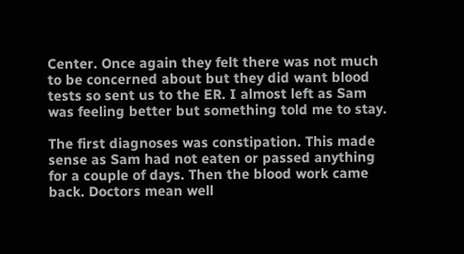Center. Once again they felt there was not much to be concerned about but they did want blood tests so sent us to the ER. I almost left as Sam was feeling better but something told me to stay.

The first diagnoses was constipation. This made sense as Sam had not eaten or passed anything for a couple of days. Then the blood work came back. Doctors mean well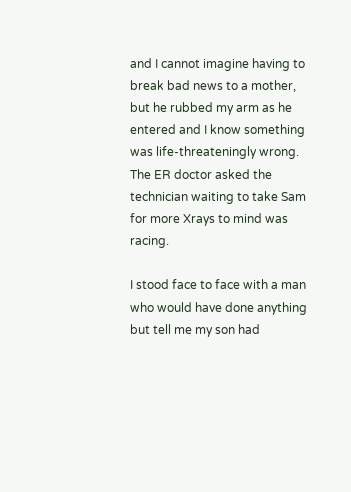and I cannot imagine having to break bad news to a mother, but he rubbed my arm as he entered and I know something was life-threateningly wrong. The ER doctor asked the technician waiting to take Sam for more Xrays to mind was racing.

I stood face to face with a man who would have done anything but tell me my son had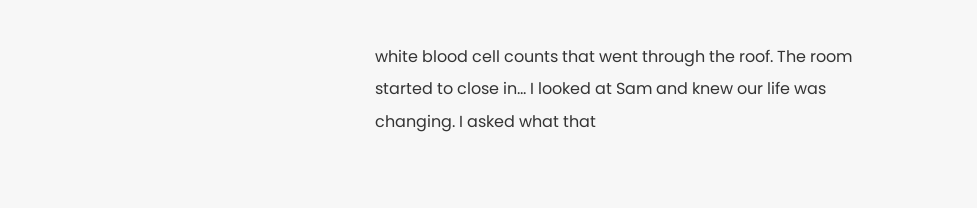white blood cell counts that went through the roof. The room started to close in... I looked at Sam and knew our life was changing. I asked what that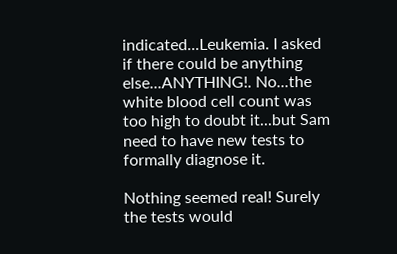indicated...Leukemia. I asked if there could be anything else...ANYTHING!. No...the white blood cell count was too high to doubt it...but Sam need to have new tests to formally diagnose it.

Nothing seemed real! Surely the tests would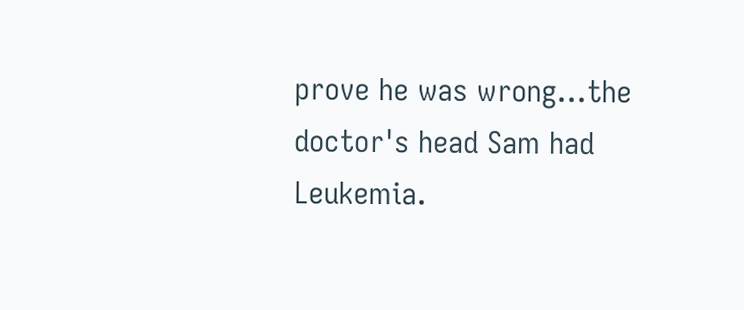prove he was wrong...the doctor's head Sam had Leukemia.